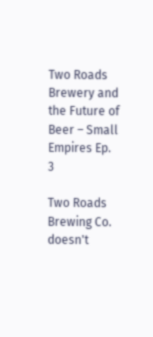Two Roads Brewery and the Future of Beer – Small Empires Ep. 3

Two Roads Brewing Co. doesn't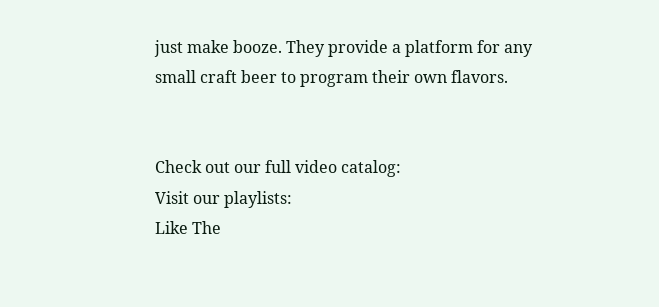just make booze. They provide a platform for any small craft beer to program their own flavors.


Check out our full video catalog:
Visit our playlists:
Like The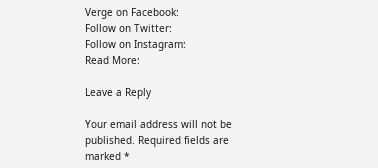Verge on Facebook:
Follow on Twitter:
Follow on Instagram:
Read More:

Leave a Reply

Your email address will not be published. Required fields are marked *